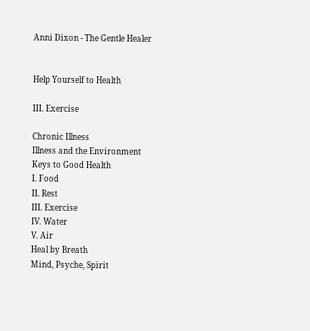Anni Dixon - The Gentle Healer


Help Yourself to Health

III. Exercise

Chronic Illness
Illness and the Environment
Keys to Good Health
I. Food
II. Rest
III. Exercise
IV. Water
V. Air
Heal by Breath
Mind, Psyche, Spirit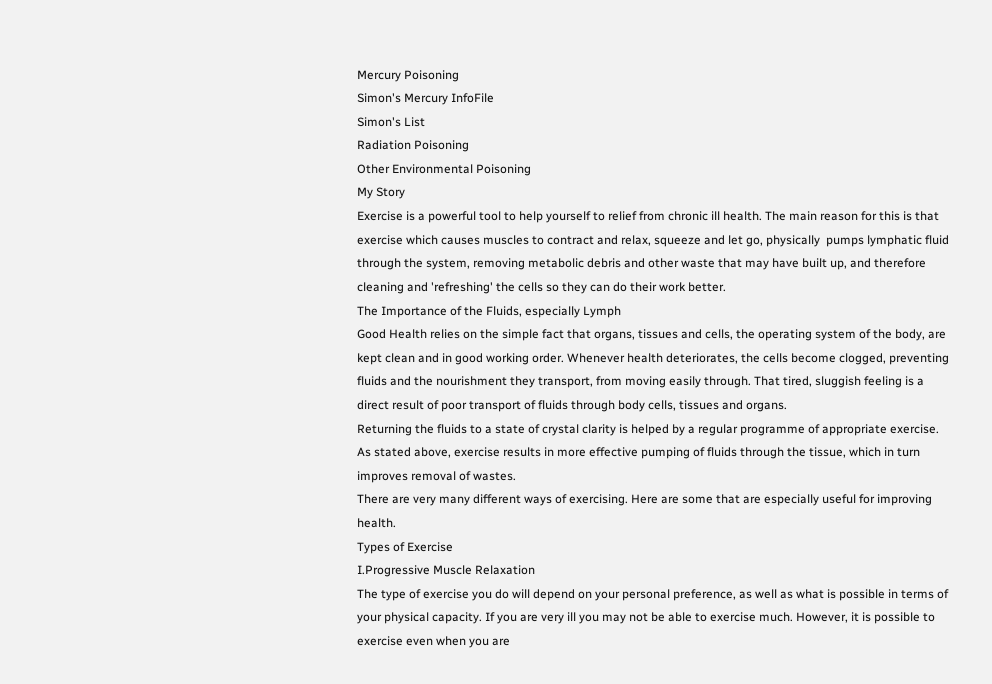Mercury Poisoning
Simon's Mercury InfoFile
Simon's List
Radiation Poisoning
Other Environmental Poisoning
My Story
Exercise is a powerful tool to help yourself to relief from chronic ill health. The main reason for this is that exercise which causes muscles to contract and relax, squeeze and let go, physically  pumps lymphatic fluid through the system, removing metabolic debris and other waste that may have built up, and therefore cleaning and 'refreshing' the cells so they can do their work better.
The Importance of the Fluids, especially Lymph
Good Health relies on the simple fact that organs, tissues and cells, the operating system of the body, are kept clean and in good working order. Whenever health deteriorates, the cells become clogged, preventing fluids and the nourishment they transport, from moving easily through. That tired, sluggish feeling is a direct result of poor transport of fluids through body cells, tissues and organs.
Returning the fluids to a state of crystal clarity is helped by a regular programme of appropriate exercise. As stated above, exercise results in more effective pumping of fluids through the tissue, which in turn improves removal of wastes.
There are very many different ways of exercising. Here are some that are especially useful for improving health.
Types of Exercise
I.Progressive Muscle Relaxation
The type of exercise you do will depend on your personal preference, as well as what is possible in terms of your physical capacity. If you are very ill you may not be able to exercise much. However, it is possible to exercise even when you are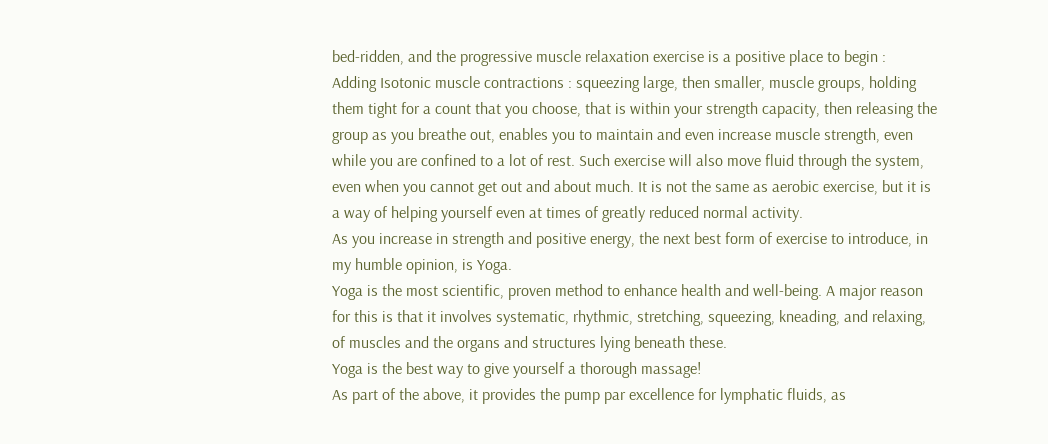bed-ridden, and the progressive muscle relaxation exercise is a positive place to begin :
Adding Isotonic muscle contractions : squeezing large, then smaller, muscle groups, holding them tight for a count that you choose, that is within your strength capacity, then releasing the group as you breathe out, enables you to maintain and even increase muscle strength, even while you are confined to a lot of rest. Such exercise will also move fluid through the system, even when you cannot get out and about much. It is not the same as aerobic exercise, but it is a way of helping yourself even at times of greatly reduced normal activity.
As you increase in strength and positive energy, the next best form of exercise to introduce, in my humble opinion, is Yoga.
Yoga is the most scientific, proven method to enhance health and well-being. A major reason for this is that it involves systematic, rhythmic, stretching, squeezing, kneading, and relaxing, of muscles and the organs and structures lying beneath these.
Yoga is the best way to give yourself a thorough massage!
As part of the above, it provides the pump par excellence for lymphatic fluids, as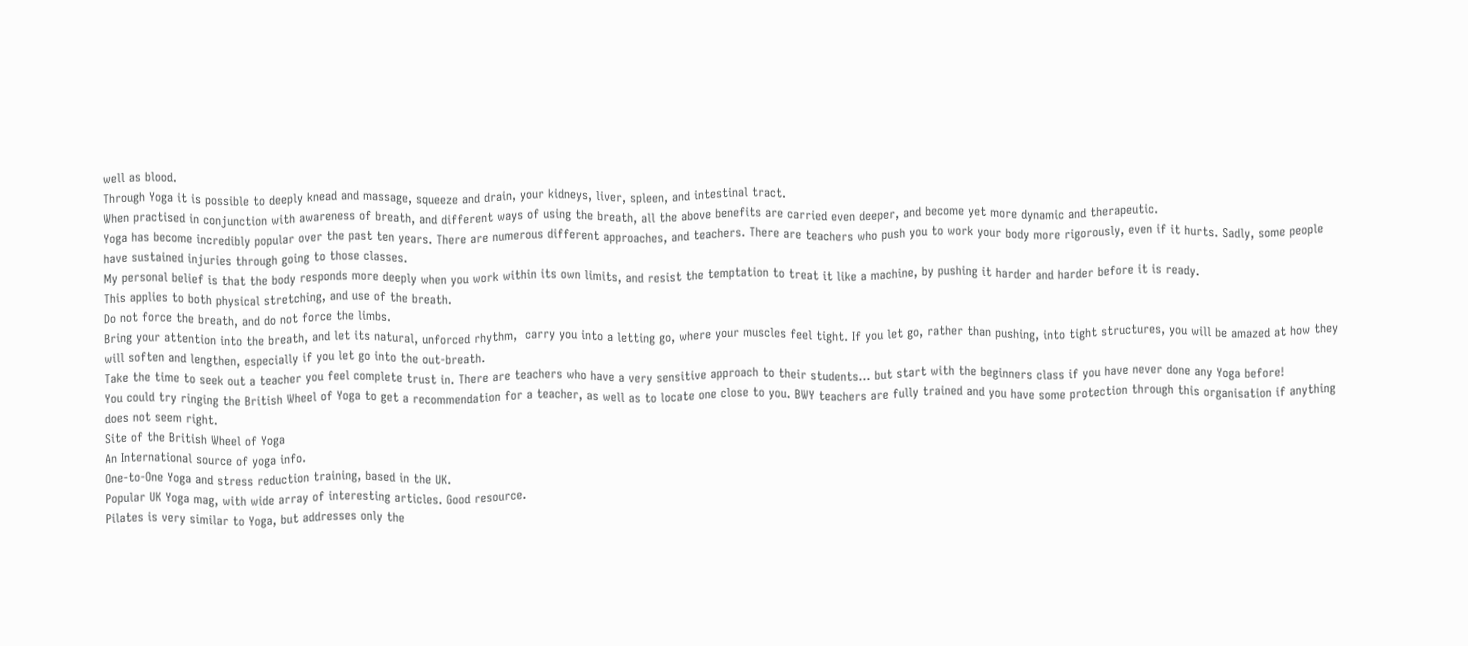well as blood.
Through Yoga it is possible to deeply knead and massage, squeeze and drain, your kidneys, liver, spleen, and intestinal tract.
When practised in conjunction with awareness of breath, and different ways of using the breath, all the above benefits are carried even deeper, and become yet more dynamic and therapeutic.
Yoga has become incredibly popular over the past ten years. There are numerous different approaches, and teachers. There are teachers who push you to work your body more rigorously, even if it hurts. Sadly, some people have sustained injuries through going to those classes.
My personal belief is that the body responds more deeply when you work within its own limits, and resist the temptation to treat it like a machine, by pushing it harder and harder before it is ready.
This applies to both physical stretching, and use of the breath.
Do not force the breath, and do not force the limbs.
Bring your attention into the breath, and let its natural, unforced rhythm,  carry you into a letting go, where your muscles feel tight. If you let go, rather than pushing, into tight structures, you will be amazed at how they will soften and lengthen, especially if you let go into the out-breath.
Take the time to seek out a teacher you feel complete trust in. There are teachers who have a very sensitive approach to their students... but start with the beginners class if you have never done any Yoga before!
You could try ringing the British Wheel of Yoga to get a recommendation for a teacher, as well as to locate one close to you. BWY teachers are fully trained and you have some protection through this organisation if anything does not seem right.
Site of the British Wheel of Yoga
An International source of yoga info.
One-to-One Yoga and stress reduction training, based in the UK.
Popular UK Yoga mag, with wide array of interesting articles. Good resource.
Pilates is very similar to Yoga, but addresses only the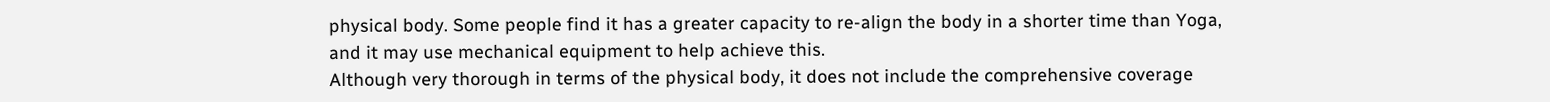physical body. Some people find it has a greater capacity to re-align the body in a shorter time than Yoga, and it may use mechanical equipment to help achieve this.
Although very thorough in terms of the physical body, it does not include the comprehensive coverage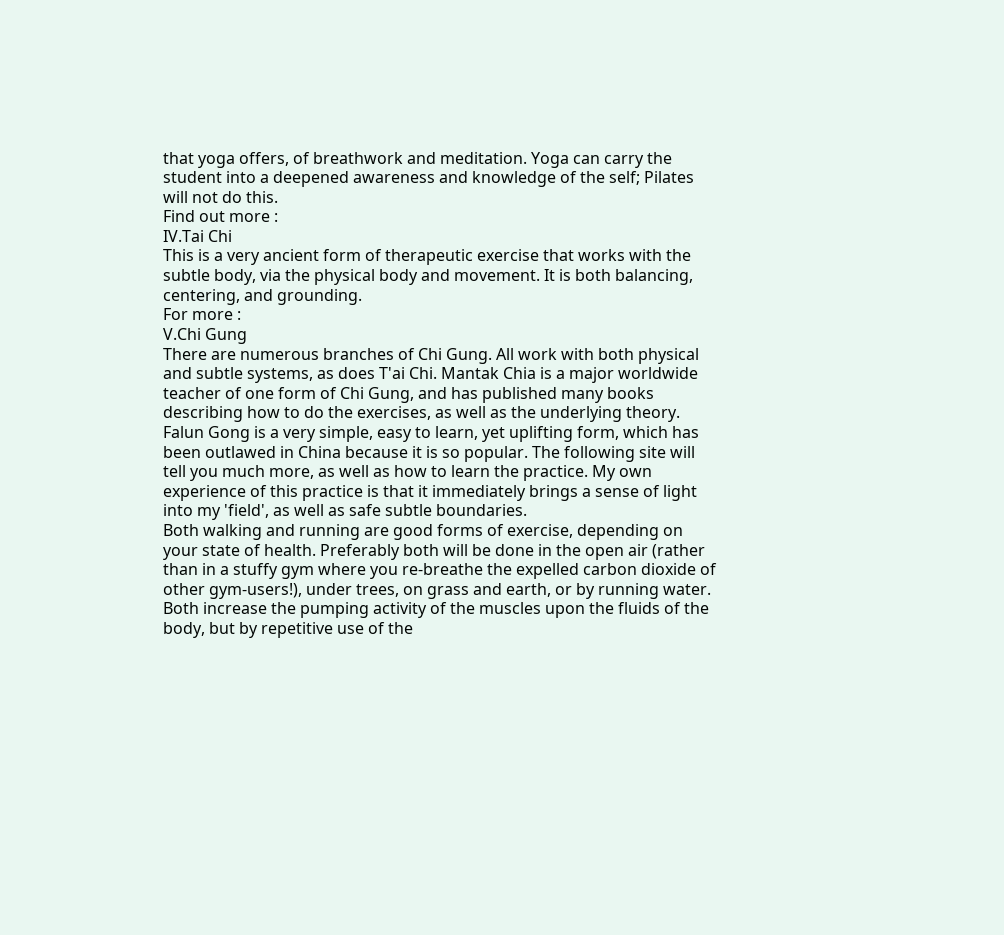that yoga offers, of breathwork and meditation. Yoga can carry the student into a deepened awareness and knowledge of the self; Pilates will not do this.
Find out more :
IV.Tai Chi
This is a very ancient form of therapeutic exercise that works with the subtle body, via the physical body and movement. It is both balancing, centering, and grounding.
For more :
V.Chi Gung
There are numerous branches of Chi Gung. All work with both physical and subtle systems, as does T'ai Chi. Mantak Chia is a major worldwide teacher of one form of Chi Gung, and has published many books describing how to do the exercises, as well as the underlying theory.
Falun Gong is a very simple, easy to learn, yet uplifting form, which has been outlawed in China because it is so popular. The following site will tell you much more, as well as how to learn the practice. My own experience of this practice is that it immediately brings a sense of light into my 'field', as well as safe subtle boundaries.
Both walking and running are good forms of exercise, depending on your state of health. Preferably both will be done in the open air (rather than in a stuffy gym where you re-breathe the expelled carbon dioxide of other gym-users!), under trees, on grass and earth, or by running water.
Both increase the pumping activity of the muscles upon the fluids of the body, but by repetitive use of the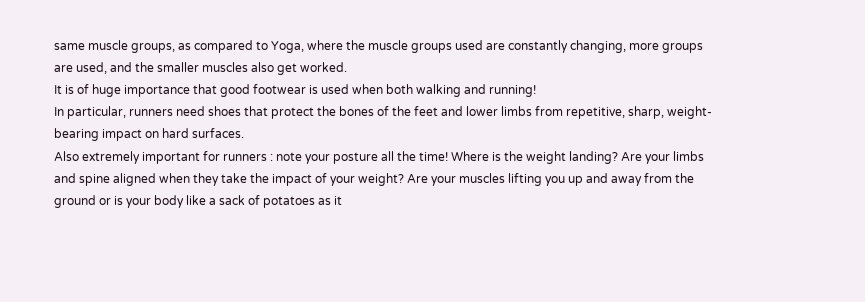same muscle groups, as compared to Yoga, where the muscle groups used are constantly changing, more groups are used, and the smaller muscles also get worked.
It is of huge importance that good footwear is used when both walking and running!
In particular, runners need shoes that protect the bones of the feet and lower limbs from repetitive, sharp, weight-bearing impact on hard surfaces.
Also extremely important for runners : note your posture all the time! Where is the weight landing? Are your limbs and spine aligned when they take the impact of your weight? Are your muscles lifting you up and away from the ground or is your body like a sack of potatoes as it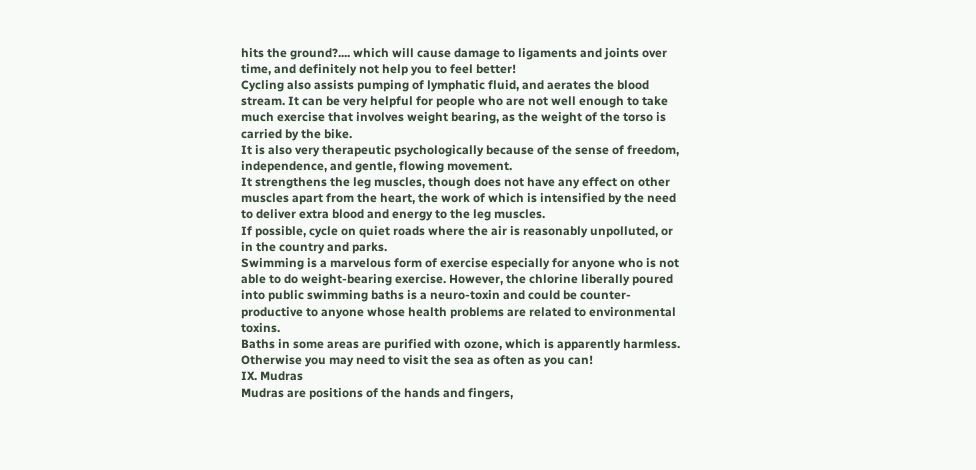hits the ground?.... which will cause damage to ligaments and joints over time, and definitely not help you to feel better!
Cycling also assists pumping of lymphatic fluid, and aerates the blood stream. It can be very helpful for people who are not well enough to take much exercise that involves weight bearing, as the weight of the torso is carried by the bike.
It is also very therapeutic psychologically because of the sense of freedom, independence, and gentle, flowing movement.
It strengthens the leg muscles, though does not have any effect on other muscles apart from the heart, the work of which is intensified by the need to deliver extra blood and energy to the leg muscles.
If possible, cycle on quiet roads where the air is reasonably unpolluted, or in the country and parks.
Swimming is a marvelous form of exercise especially for anyone who is not able to do weight-bearing exercise. However, the chlorine liberally poured into public swimming baths is a neuro-toxin and could be counter-productive to anyone whose health problems are related to environmental toxins.
Baths in some areas are purified with ozone, which is apparently harmless.
Otherwise you may need to visit the sea as often as you can!
IX. Mudras
Mudras are positions of the hands and fingers,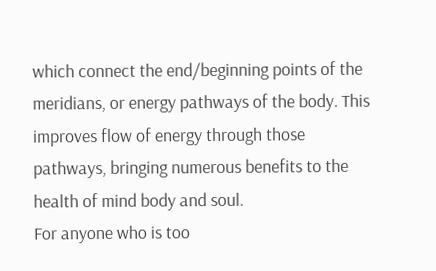which connect the end/beginning points of the meridians, or energy pathways of the body. This improves flow of energy through those pathways, bringing numerous benefits to the health of mind body and soul.
For anyone who is too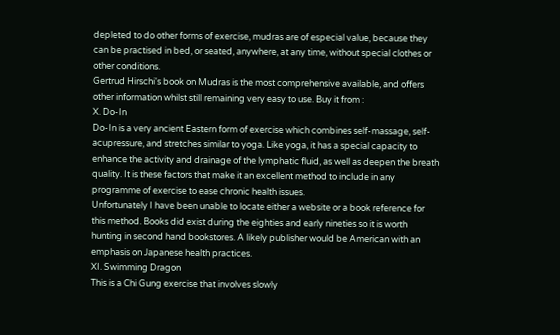depleted to do other forms of exercise, mudras are of especial value, because they can be practised in bed, or seated, anywhere, at any time, without special clothes or other conditions.
Gertrud Hirschi's book on Mudras is the most comprehensive available, and offers other information whilst still remaining very easy to use. Buy it from :
X. Do-In
Do-In is a very ancient Eastern form of exercise which combines self-massage, self-acupressure, and stretches similar to yoga. Like yoga, it has a special capacity to enhance the activity and drainage of the lymphatic fluid, as well as deepen the breath quality. It is these factors that make it an excellent method to include in any programme of exercise to ease chronic health issues.
Unfortunately I have been unable to locate either a website or a book reference for this method. Books did exist during the eighties and early nineties so it is worth hunting in second hand bookstores. A likely publisher would be American with an emphasis on Japanese health practices.
XI. Swimming Dragon
This is a Chi Gung exercise that involves slowly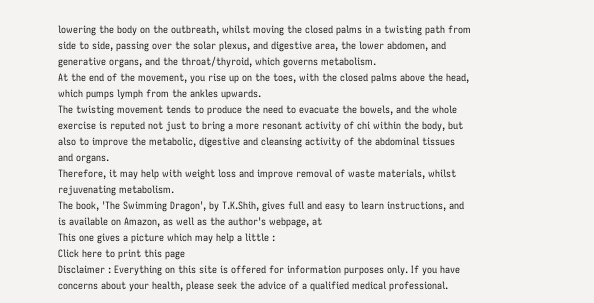lowering the body on the outbreath, whilst moving the closed palms in a twisting path from side to side, passing over the solar plexus, and digestive area, the lower abdomen, and generative organs, and the throat/thyroid, which governs metabolism.
At the end of the movement, you rise up on the toes, with the closed palms above the head, which pumps lymph from the ankles upwards.
The twisting movement tends to produce the need to evacuate the bowels, and the whole exercise is reputed not just to bring a more resonant activity of chi within the body, but also to improve the metabolic, digestive and cleansing activity of the abdominal tissues and organs.
Therefore, it may help with weight loss and improve removal of waste materials, whilst rejuvenating metabolism.
The book, 'The Swimming Dragon', by T.K.Shih, gives full and easy to learn instructions, and is available on Amazon, as well as the author's webpage, at
This one gives a picture which may help a little :
Click here to print this page
Disclaimer : Everything on this site is offered for information purposes only. If you have concerns about your health, please seek the advice of a qualified medical professional.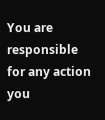You are responsible for any action you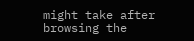might take after browsing the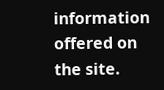information offered on the site.